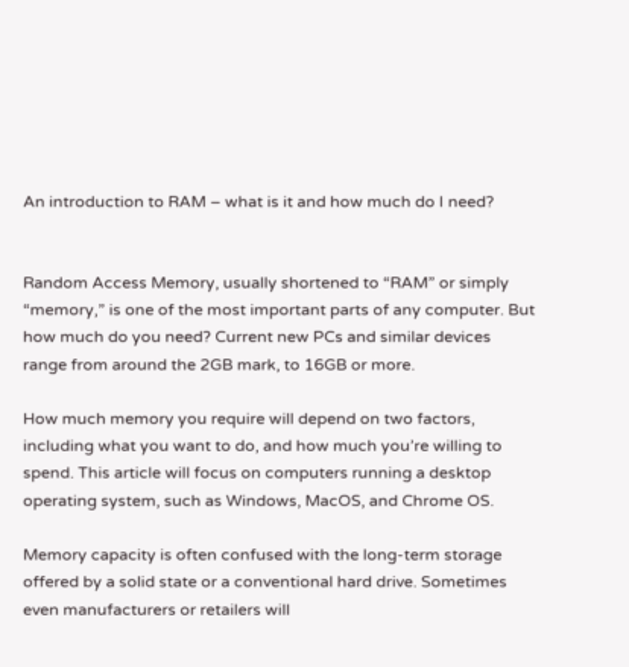An introduction to RAM – what is it and how much do I need?


Random Access Memory, usually shortened to “RAM” or simply “memory,” is one of the most important parts of any computer. But how much do you need? Current new PCs and similar devices range from around the 2GB mark, to 16GB or more.

How much memory you require will depend on two factors, including what you want to do, and how much you’re willing to spend. This article will focus on computers running a desktop operating system, such as Windows, MacOS, and Chrome OS.

Memory capacity is often confused with the long-term storage offered by a solid state or a conventional hard drive. Sometimes even manufacturers or retailers will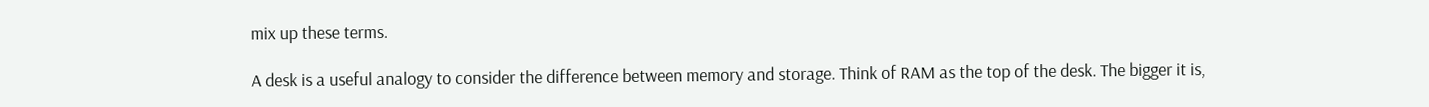mix up these terms.

A desk is a useful analogy to consider the difference between memory and storage. Think of RAM as the top of the desk. The bigger it is,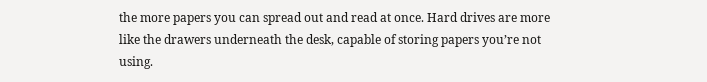the more papers you can spread out and read at once. Hard drives are more like the drawers underneath the desk, capable of storing papers you’re not using.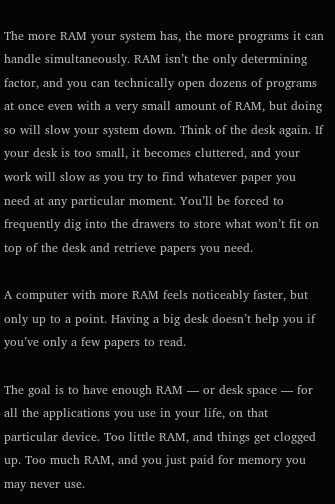The more RAM your system has, the more programs it can handle simultaneously. RAM isn’t the only determining factor, and you can technically open dozens of programs at once even with a very small amount of RAM, but doing so will slow your system down. Think of the desk again. If your desk is too small, it becomes cluttered, and your work will slow as you try to find whatever paper you need at any particular moment. You’ll be forced to frequently dig into the drawers to store what won’t fit on top of the desk and retrieve papers you need.

A computer with more RAM feels noticeably faster, but only up to a point. Having a big desk doesn’t help you if you’ve only a few papers to read.

The goal is to have enough RAM — or desk space — for all the applications you use in your life, on that particular device. Too little RAM, and things get clogged up. Too much RAM, and you just paid for memory you may never use.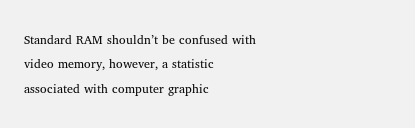Standard RAM shouldn’t be confused with video memory, however, a statistic associated with computer graphic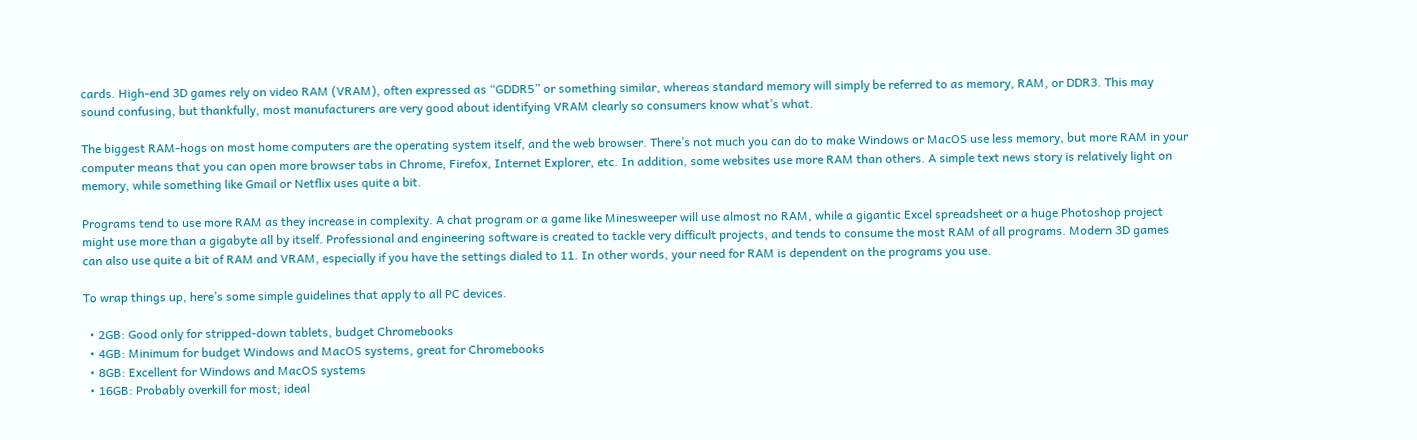cards. High-end 3D games rely on video RAM (VRAM), often expressed as “GDDR5” or something similar, whereas standard memory will simply be referred to as memory, RAM, or DDR3. This may sound confusing, but thankfully, most manufacturers are very good about identifying VRAM clearly so consumers know what’s what.

The biggest RAM-hogs on most home computers are the operating system itself, and the web browser. There’s not much you can do to make Windows or MacOS use less memory, but more RAM in your computer means that you can open more browser tabs in Chrome, Firefox, Internet Explorer, etc. In addition, some websites use more RAM than others. A simple text news story is relatively light on memory, while something like Gmail or Netflix uses quite a bit.

Programs tend to use more RAM as they increase in complexity. A chat program or a game like Minesweeper will use almost no RAM, while a gigantic Excel spreadsheet or a huge Photoshop project might use more than a gigabyte all by itself. Professional and engineering software is created to tackle very difficult projects, and tends to consume the most RAM of all programs. Modern 3D games can also use quite a bit of RAM and VRAM, especially if you have the settings dialed to 11. In other words, your need for RAM is dependent on the programs you use.

To wrap things up, here’s some simple guidelines that apply to all PC devices.

  • 2GB: Good only for stripped-down tablets, budget Chromebooks
  • 4GB: Minimum for budget Windows and MacOS systems, great for Chromebooks
  • 8GB: Excellent for Windows and MacOS systems
  • 16GB: Probably overkill for most; ideal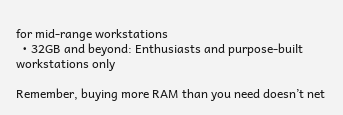for mid-range workstations
  • 32GB and beyond: Enthusiasts and purpose-built workstations only

Remember, buying more RAM than you need doesn’t net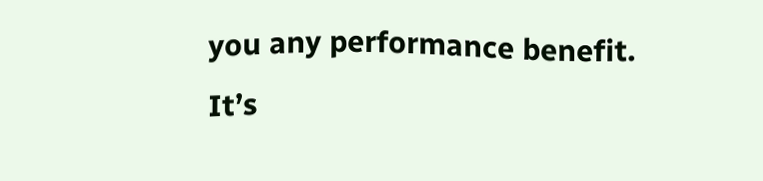you any performance benefit. It’s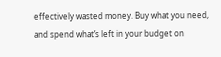effectively wasted money. Buy what you need, and spend what’s left in your budget on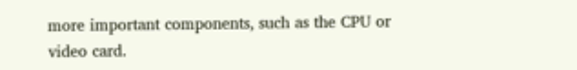more important components, such as the CPU or video card.